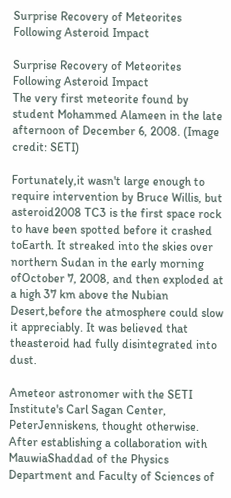Surprise Recovery of Meteorites Following Asteroid Impact

Surprise Recovery of Meteorites Following Asteroid Impact
The very first meteorite found by student Mohammed Alameen in the late afternoon of December 6, 2008. (Image credit: SETI)

Fortunately,it wasn't large enough to require intervention by Bruce Willis, but asteroid2008 TC3 is the first space rock to have been spotted before it crashed toEarth. It streaked into the skies over northern Sudan in the early morning ofOctober 7, 2008, and then exploded at a high 37 km above the Nubian Desert,before the atmosphere could slow it appreciably. It was believed that theasteroid had fully disintegrated into dust.

Ameteor astronomer with the SETI Institute's Carl Sagan Center, PeterJenniskens, thought otherwise. After establishing a collaboration with MauwiaShaddad of the Physics Department and Faculty of Sciences of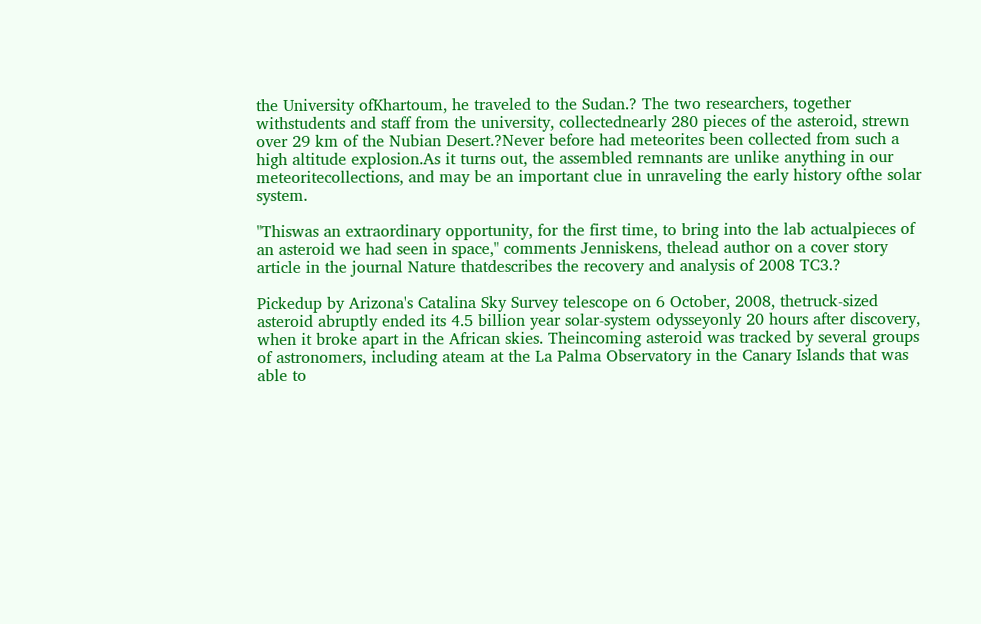the University ofKhartoum, he traveled to the Sudan.? The two researchers, together withstudents and staff from the university, collectednearly 280 pieces of the asteroid, strewn over 29 km of the Nubian Desert.?Never before had meteorites been collected from such a high altitude explosion.As it turns out, the assembled remnants are unlike anything in our meteoritecollections, and may be an important clue in unraveling the early history ofthe solar system.

"Thiswas an extraordinary opportunity, for the first time, to bring into the lab actualpieces of an asteroid we had seen in space," comments Jenniskens, thelead author on a cover story article in the journal Nature thatdescribes the recovery and analysis of 2008 TC3.?

Pickedup by Arizona's Catalina Sky Survey telescope on 6 October, 2008, thetruck-sized asteroid abruptly ended its 4.5 billion year solar-system odysseyonly 20 hours after discovery, when it broke apart in the African skies. Theincoming asteroid was tracked by several groups of astronomers, including ateam at the La Palma Observatory in the Canary Islands that was able to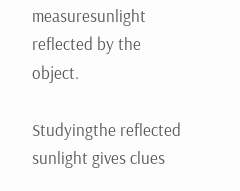measuresunlight reflected by the object.

Studyingthe reflected sunlight gives clues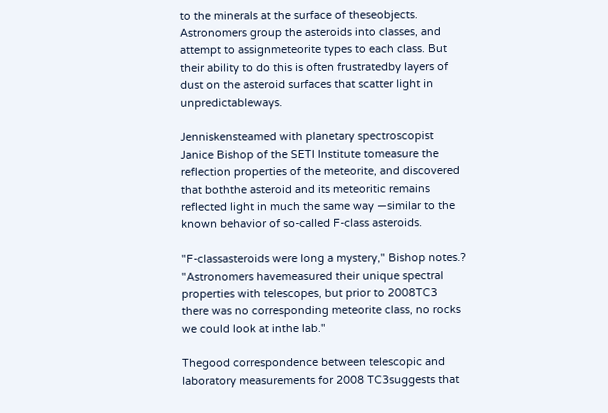to the minerals at the surface of theseobjects. Astronomers group the asteroids into classes, and attempt to assignmeteorite types to each class. But their ability to do this is often frustratedby layers of dust on the asteroid surfaces that scatter light in unpredictableways.

Jenniskensteamed with planetary spectroscopist Janice Bishop of the SETI Institute tomeasure the reflection properties of the meteorite, and discovered that boththe asteroid and its meteoritic remains reflected light in much the same way —similar to the known behavior of so-called F-class asteroids.

"F-classasteroids were long a mystery," Bishop notes.? "Astronomers havemeasured their unique spectral properties with telescopes, but prior to 2008TC3 there was no corresponding meteorite class, no rocks we could look at inthe lab."

Thegood correspondence between telescopic and laboratory measurements for 2008 TC3suggests that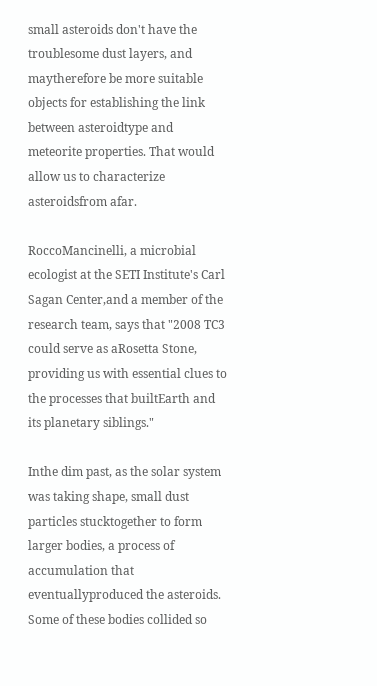small asteroids don't have the troublesome dust layers, and maytherefore be more suitable objects for establishing the link between asteroidtype and meteorite properties. That would allow us to characterize asteroidsfrom afar.

RoccoMancinelli, a microbial ecologist at the SETI Institute's Carl Sagan Center,and a member of the research team, says that "2008 TC3 could serve as aRosetta Stone, providing us with essential clues to the processes that builtEarth and its planetary siblings."

Inthe dim past, as the solar system was taking shape, small dust particles stucktogether to form larger bodies, a process of accumulation that eventuallyproduced the asteroids. Some of these bodies collided so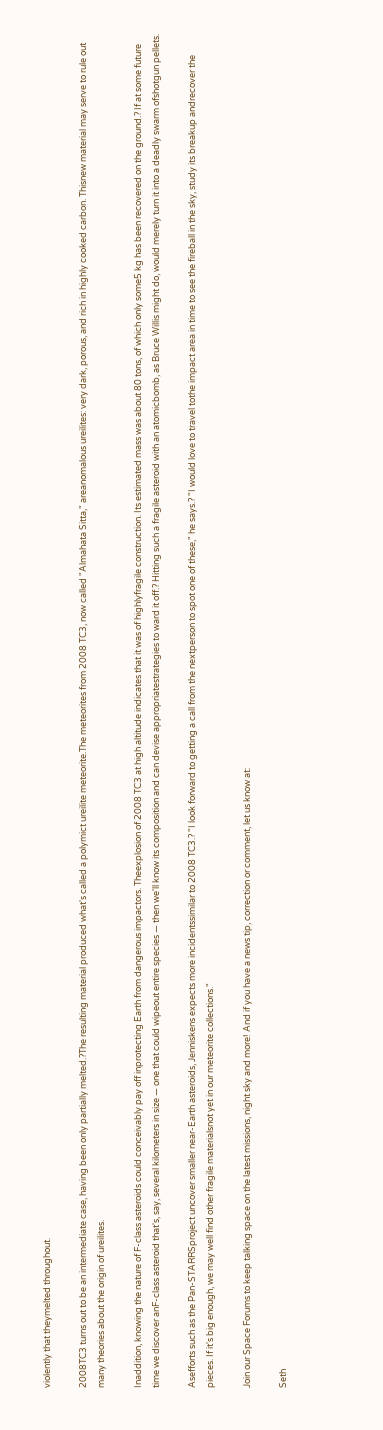violently that theymelted throughout.

2008TC3 turns out to be an intermediate case, having been only partially melted.?The resulting material produced what's called a polymict ureilite meteorite.The meteorites from 2008 TC3, now called "Almahata Sitta," areanomalous ureilites: very dark, porous, and rich in highly cooked carbon. Thisnew material may serve to rule out many theories about the origin of ureilites.

Inaddition, knowing the nature of F-class asteroids could conceivably pay off inprotecting Earth from dangerous impactors. Theexplosion of 2008 TC3 at high altitude indicates that it was of highlyfragile construction. Its estimated mass was about 80 tons, of which only some5 kg has been recovered on the ground.? If at some future time we discover anF-class asteroid that's, say, several kilometers in size — one that could wipeout entire species — then we'll know its composition and can devise appropriatestrategies to ward it off.? Hitting such a fragile asteroid with an atomicbomb, as Bruce Willis might do, would merely turn it into a deadly swarm ofshotgun pellets.

Asefforts such as the Pan-STARRSproject uncover smaller near-Earth asteroids, Jenniskens expects more incidentssimilar to 2008 TC3.? "I look forward to getting a call from the nextperson to spot one of these," he says.? "I would love to travel tothe impact area in time to see the fireball in the sky, study its breakup andrecover the pieces. If it's big enough, we may well find other fragile materialsnot yet in our meteorite collections."

Join our Space Forums to keep talking space on the latest missions, night sky and more! And if you have a news tip, correction or comment, let us know at:

Seth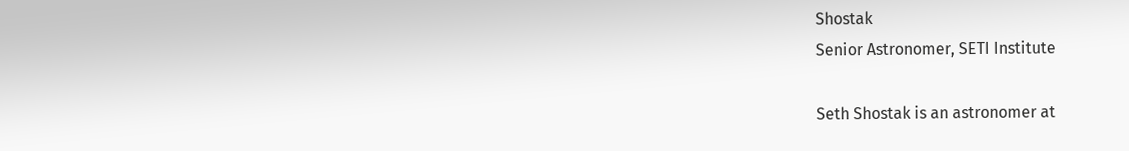Shostak
Senior Astronomer, SETI Institute

Seth Shostak is an astronomer at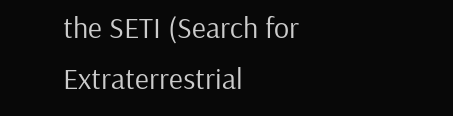the SETI (Search for Extraterrestrial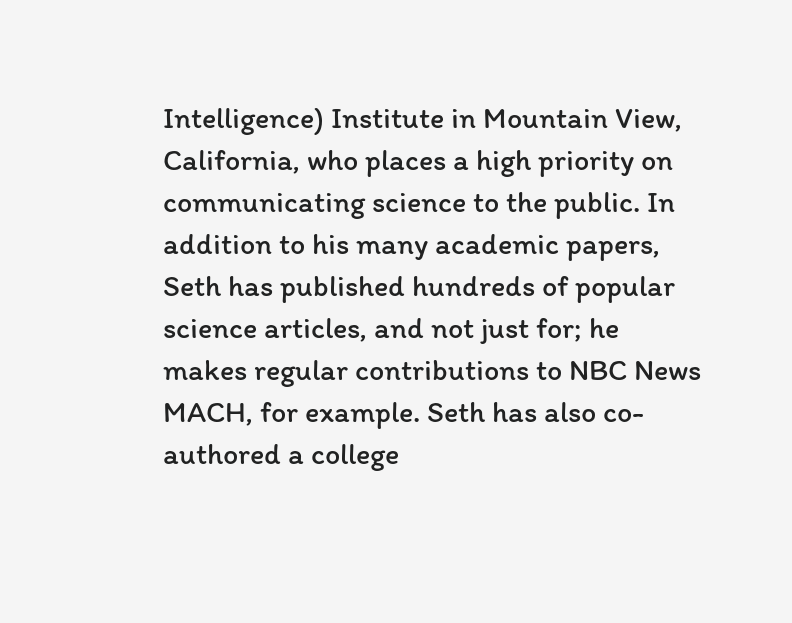Intelligence) Institute in Mountain View, California, who places a high priority on communicating science to the public. In addition to his many academic papers, Seth has published hundreds of popular science articles, and not just for; he makes regular contributions to NBC News MACH, for example. Seth has also co-authored a college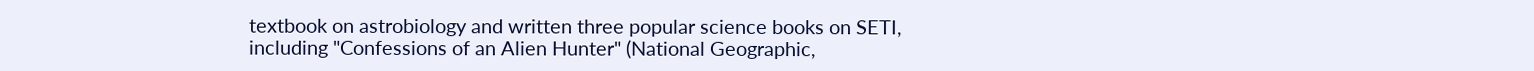textbook on astrobiology and written three popular science books on SETI, including "Confessions of an Alien Hunter" (National Geographic,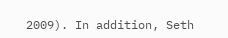2009). In addition, Seth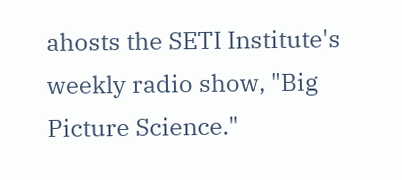ahosts the SETI Institute's weekly radio show, "Big Picture Science."